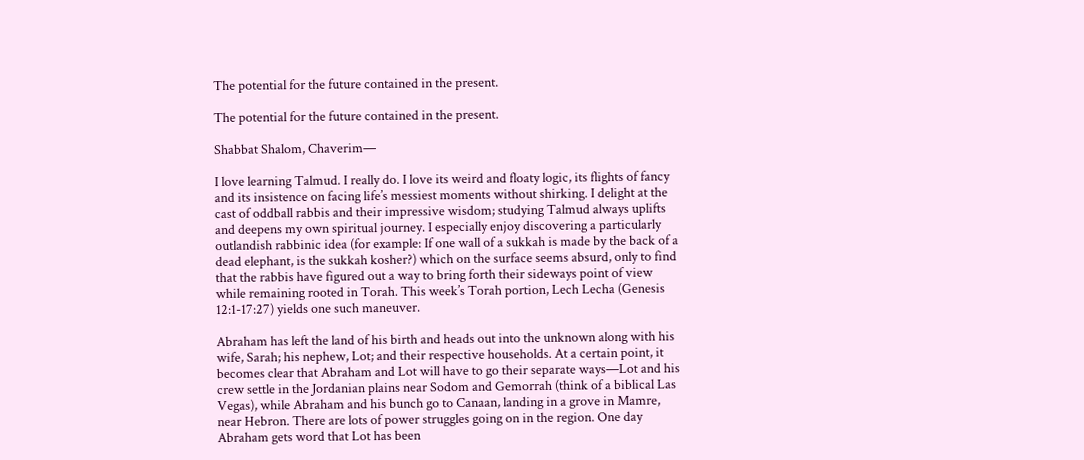The potential for the future contained in the present.

The potential for the future contained in the present.

Shabbat Shalom, Chaverim—

I love learning Talmud. I really do. I love its weird and floaty logic, its flights of fancy and its insistence on facing life’s messiest moments without shirking. I delight at the cast of oddball rabbis and their impressive wisdom; studying Talmud always uplifts and deepens my own spiritual journey. I especially enjoy discovering a particularly outlandish rabbinic idea (for example: If one wall of a sukkah is made by the back of a dead elephant, is the sukkah kosher?) which on the surface seems absurd, only to find that the rabbis have figured out a way to bring forth their sideways point of view while remaining rooted in Torah. This week’s Torah portion, Lech Lecha (Genesis 12:1-17:27) yields one such maneuver.

Abraham has left the land of his birth and heads out into the unknown along with his wife, Sarah; his nephew, Lot; and their respective households. At a certain point, it becomes clear that Abraham and Lot will have to go their separate ways—Lot and his crew settle in the Jordanian plains near Sodom and Gemorrah (think of a biblical Las Vegas), while Abraham and his bunch go to Canaan, landing in a grove in Mamre, near Hebron. There are lots of power struggles going on in the region. One day Abraham gets word that Lot has been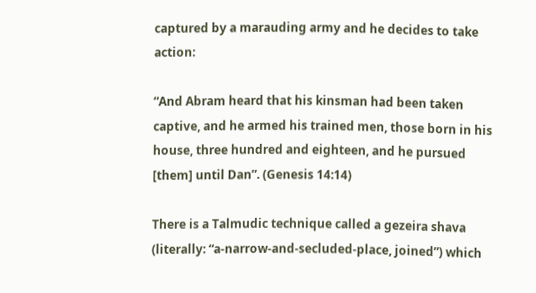captured by a marauding army and he decides to take action:

“And Abram heard that his kinsman had been taken captive, and he armed his trained men, those born in his house, three hundred and eighteen, and he pursued [them] until Dan”. (Genesis 14:14)

There is a Talmudic technique called a gezeira shava (literally: “a-narrow-and-secluded-place, joined”) which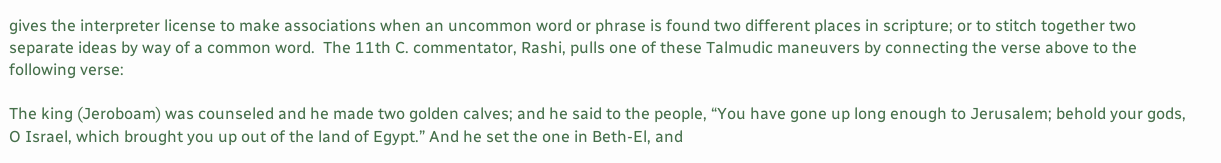gives the interpreter license to make associations when an uncommon word or phrase is found two different places in scripture; or to stitch together two separate ideas by way of a common word.  The 11th C. commentator, Rashi, pulls one of these Talmudic maneuvers by connecting the verse above to the following verse:

The king (Jeroboam) was counseled and he made two golden calves; and he said to the people, “You have gone up long enough to Jerusalem; behold your gods, O Israel, which brought you up out of the land of Egypt.” And he set the one in Beth-El, and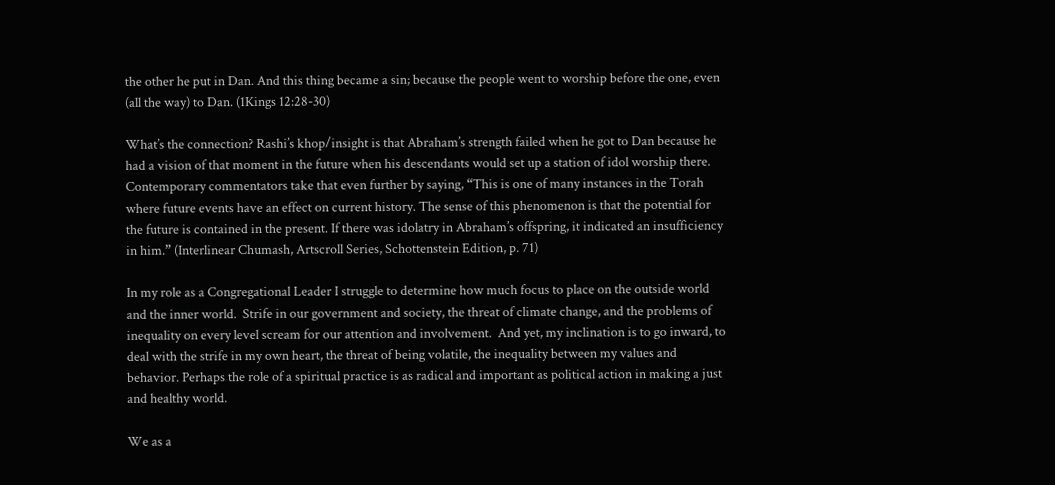the other he put in Dan. And this thing became a sin; because the people went to worship before the one, even (all the way) to Dan. (1Kings 12:28-30)

What’s the connection? Rashi’s khop/insight is that Abraham’s strength failed when he got to Dan because he had a vision of that moment in the future when his descendants would set up a station of idol worship there. Contemporary commentators take that even further by saying, “This is one of many instances in the Torah where future events have an effect on current history. The sense of this phenomenon is that the potential for the future is contained in the present. If there was idolatry in Abraham’s offspring, it indicated an insufficiency in him.” (Interlinear Chumash, Artscroll Series, Schottenstein Edition, p. 71)

In my role as a Congregational Leader I struggle to determine how much focus to place on the outside world and the inner world.  Strife in our government and society, the threat of climate change, and the problems of inequality on every level scream for our attention and involvement.  And yet, my inclination is to go inward, to deal with the strife in my own heart, the threat of being volatile, the inequality between my values and behavior. Perhaps the role of a spiritual practice is as radical and important as political action in making a just and healthy world.

We as a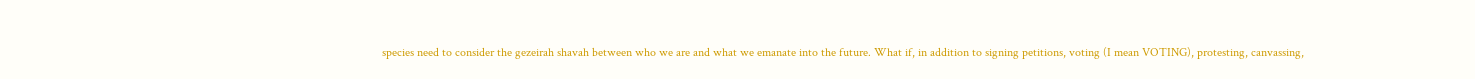species need to consider the gezeirah shavah between who we are and what we emanate into the future. What if, in addition to signing petitions, voting (I mean VOTING), protesting, canvassing,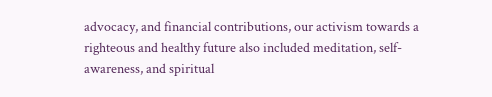advocacy, and financial contributions, our activism towards a righteous and healthy future also included meditation, self-awareness, and spiritual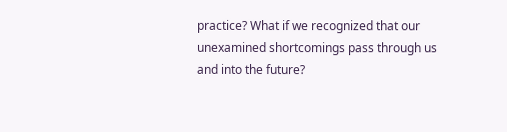practice? What if we recognized that our unexamined shortcomings pass through us and into the future?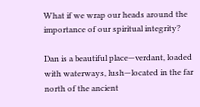What if we wrap our heads around the importance of our spiritual integrity?

Dan is a beautiful place—verdant, loaded with waterways, lush—located in the far north of the ancient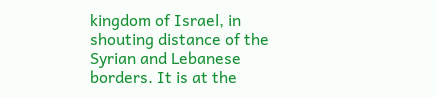kingdom of Israel, in shouting distance of the Syrian and Lebanese borders. It is at the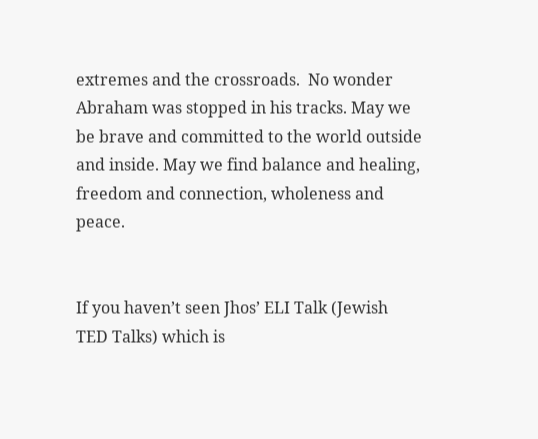extremes and the crossroads.  No wonder Abraham was stopped in his tracks. May we be brave and committed to the world outside and inside. May we find balance and healing, freedom and connection, wholeness and peace.


If you haven’t seen Jhos’ ELI Talk (Jewish TED Talks) which is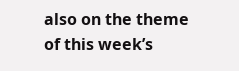also on the theme of this week’s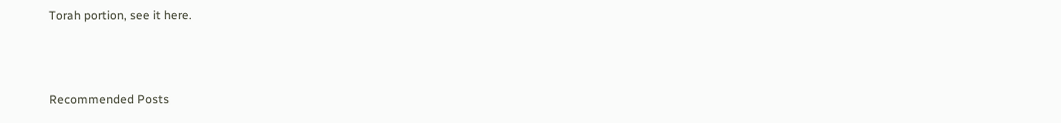Torah portion, see it here.



Recommended Posts